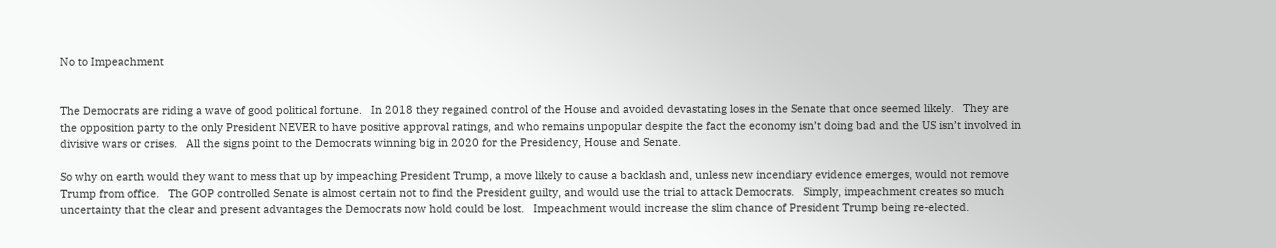No to Impeachment


The Democrats are riding a wave of good political fortune.   In 2018 they regained control of the House and avoided devastating loses in the Senate that once seemed likely.   They are the opposition party to the only President NEVER to have positive approval ratings, and who remains unpopular despite the fact the economy isn’t doing bad and the US isn’t involved in divisive wars or crises.   All the signs point to the Democrats winning big in 2020 for the Presidency, House and Senate.

So why on earth would they want to mess that up by impeaching President Trump, a move likely to cause a backlash and, unless new incendiary evidence emerges, would not remove Trump from office.   The GOP controlled Senate is almost certain not to find the President guilty, and would use the trial to attack Democrats.   Simply, impeachment creates so much uncertainty that the clear and present advantages the Democrats now hold could be lost.   Impeachment would increase the slim chance of President Trump being re-elected.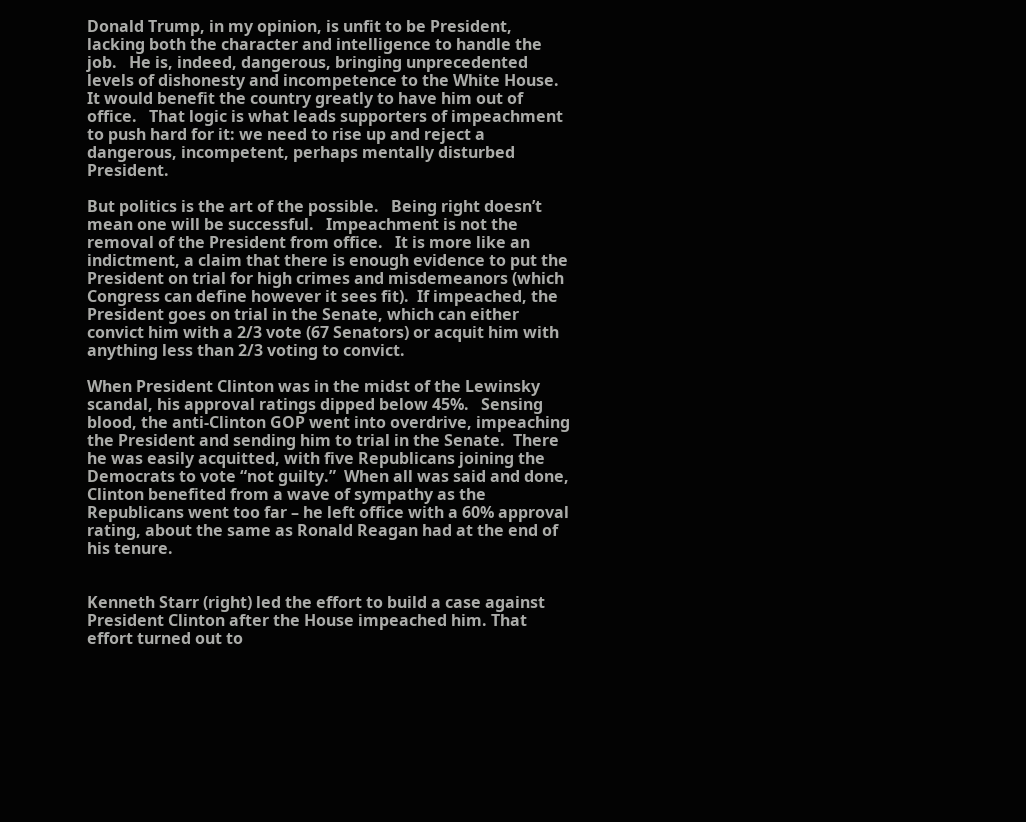Donald Trump, in my opinion, is unfit to be President, lacking both the character and intelligence to handle the job.   He is, indeed, dangerous, bringing unprecedented levels of dishonesty and incompetence to the White House.   It would benefit the country greatly to have him out of office.   That logic is what leads supporters of impeachment to push hard for it: we need to rise up and reject a dangerous, incompetent, perhaps mentally disturbed President.

But politics is the art of the possible.   Being right doesn’t mean one will be successful.   Impeachment is not the removal of the President from office.   It is more like an indictment, a claim that there is enough evidence to put the President on trial for high crimes and misdemeanors (which Congress can define however it sees fit).  If impeached, the President goes on trial in the Senate, which can either convict him with a 2/3 vote (67 Senators) or acquit him with anything less than 2/3 voting to convict.

When President Clinton was in the midst of the Lewinsky scandal, his approval ratings dipped below 45%.   Sensing blood, the anti-Clinton GOP went into overdrive, impeaching the President and sending him to trial in the Senate.  There he was easily acquitted, with five Republicans joining the Democrats to vote “not guilty.”  When all was said and done, Clinton benefited from a wave of sympathy as the Republicans went too far – he left office with a 60% approval rating, about the same as Ronald Reagan had at the end of his tenure.


Kenneth Starr (right) led the effort to build a case against President Clinton after the House impeached him. That effort turned out to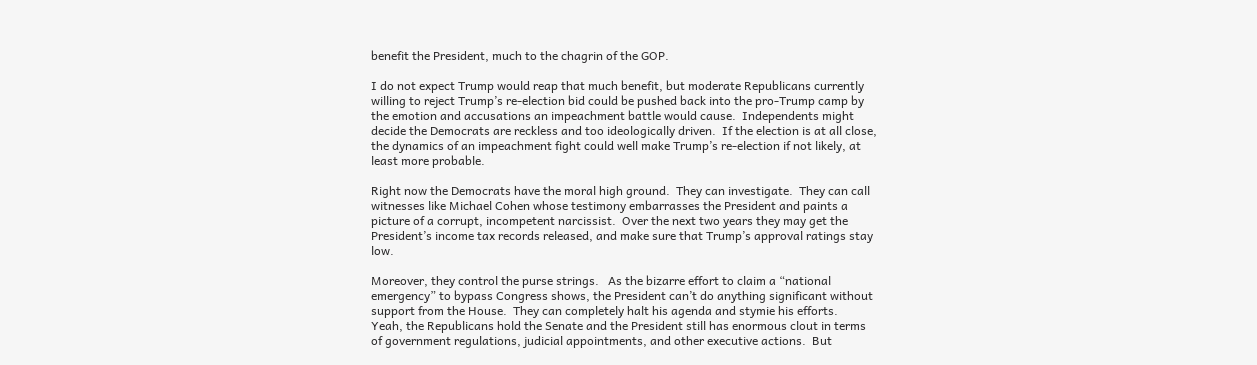benefit the President, much to the chagrin of the GOP.

I do not expect Trump would reap that much benefit, but moderate Republicans currently willing to reject Trump’s re-election bid could be pushed back into the pro-Trump camp by the emotion and accusations an impeachment battle would cause.  Independents might decide the Democrats are reckless and too ideologically driven.  If the election is at all close, the dynamics of an impeachment fight could well make Trump’s re-election if not likely, at least more probable.

Right now the Democrats have the moral high ground.  They can investigate.  They can call witnesses like Michael Cohen whose testimony embarrasses the President and paints a picture of a corrupt, incompetent narcissist.  Over the next two years they may get the President’s income tax records released, and make sure that Trump’s approval ratings stay low.

Moreover, they control the purse strings.   As the bizarre effort to claim a “national emergency” to bypass Congress shows, the President can’t do anything significant without support from the House.  They can completely halt his agenda and stymie his efforts.   Yeah, the Republicans hold the Senate and the President still has enormous clout in terms of government regulations, judicial appointments, and other executive actions.  But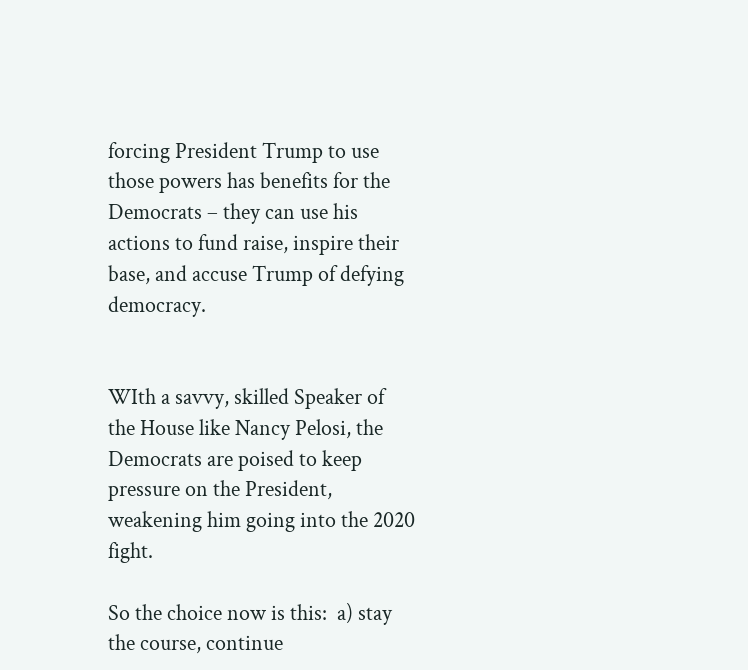forcing President Trump to use those powers has benefits for the Democrats – they can use his actions to fund raise, inspire their base, and accuse Trump of defying democracy.


WIth a savvy, skilled Speaker of the House like Nancy Pelosi, the Democrats are poised to keep pressure on the President, weakening him going into the 2020 fight.

So the choice now is this:  a) stay the course, continue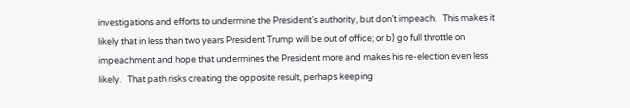investigations and efforts to undermine the President’s authority, but don’t impeach.   This makes it likely that in less than two years President Trump will be out of office; or b) go full throttle on impeachment and hope that undermines the President more and makes his re-election even less likely.   That path risks creating the opposite result, perhaps keeping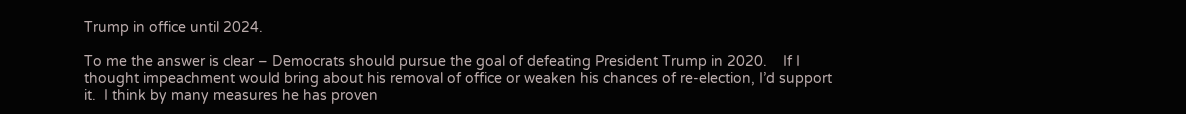Trump in office until 2024.

To me the answer is clear – Democrats should pursue the goal of defeating President Trump in 2020.    If I thought impeachment would bring about his removal of office or weaken his chances of re-election, I’d support it.  I think by many measures he has proven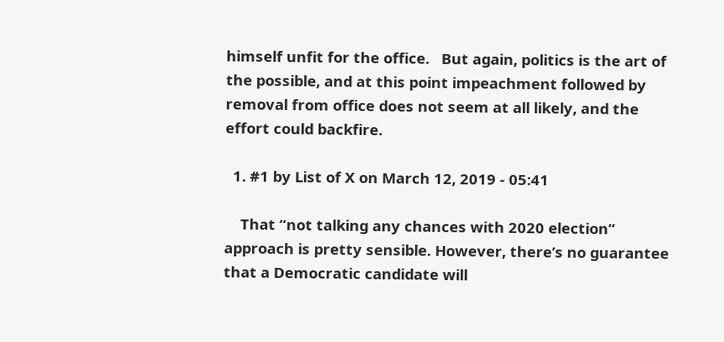himself unfit for the office.   But again, politics is the art of the possible, and at this point impeachment followed by removal from office does not seem at all likely, and the effort could backfire.

  1. #1 by List of X on March 12, 2019 - 05:41

    That “not talking any chances with 2020 election” approach is pretty sensible. However, there’s no guarantee that a Democratic candidate will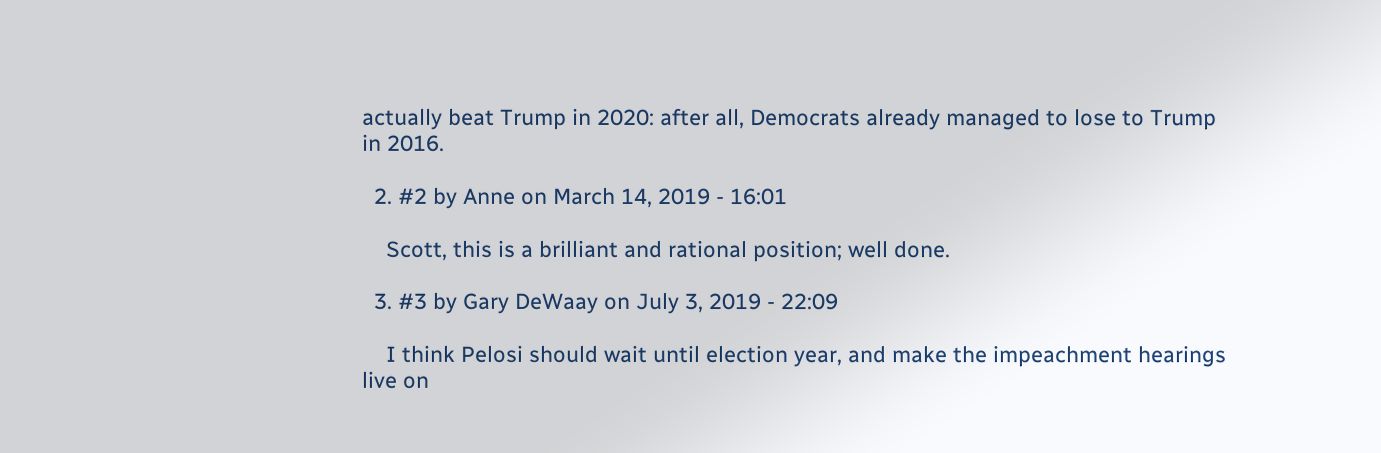actually beat Trump in 2020: after all, Democrats already managed to lose to Trump in 2016.

  2. #2 by Anne on March 14, 2019 - 16:01

    Scott, this is a brilliant and rational position; well done.

  3. #3 by Gary DeWaay on July 3, 2019 - 22:09

    I think Pelosi should wait until election year, and make the impeachment hearings live on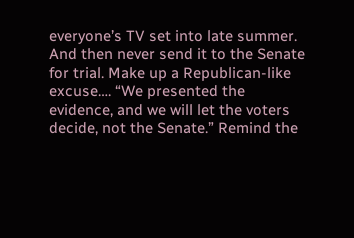everyone’s TV set into late summer. And then never send it to the Senate for trial. Make up a Republican-like excuse…. “We presented the evidence, and we will let the voters decide, not the Senate.” Remind the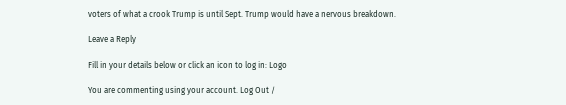voters of what a crook Trump is until Sept. Trump would have a nervous breakdown.

Leave a Reply

Fill in your details below or click an icon to log in: Logo

You are commenting using your account. Log Out /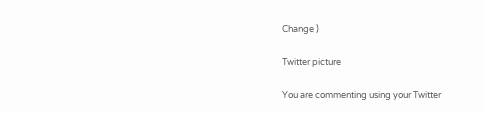Change )

Twitter picture

You are commenting using your Twitter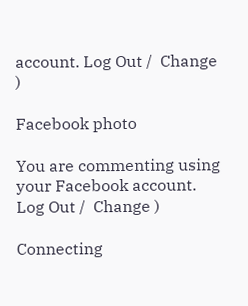account. Log Out /  Change )

Facebook photo

You are commenting using your Facebook account. Log Out /  Change )

Connecting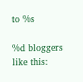to %s

%d bloggers like this: